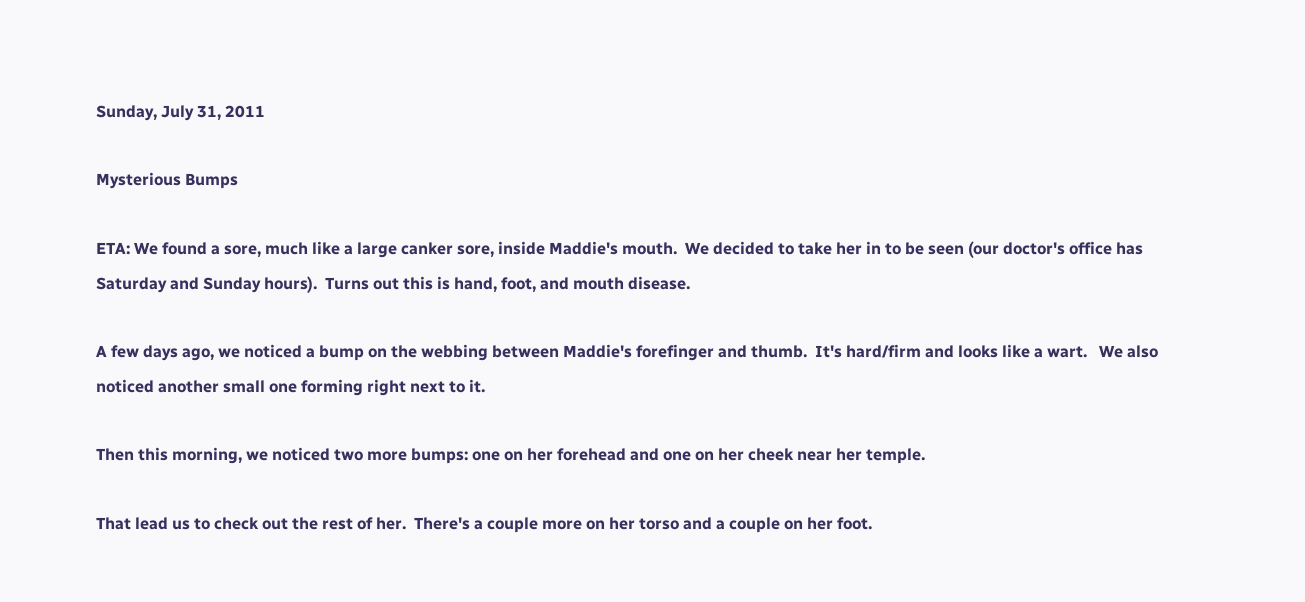Sunday, July 31, 2011

Mysterious Bumps

ETA: We found a sore, much like a large canker sore, inside Maddie's mouth.  We decided to take her in to be seen (our doctor's office has Saturday and Sunday hours).  Turns out this is hand, foot, and mouth disease.

A few days ago, we noticed a bump on the webbing between Maddie's forefinger and thumb.  It's hard/firm and looks like a wart.   We also noticed another small one forming right next to it.

Then this morning, we noticed two more bumps: one on her forehead and one on her cheek near her temple.

That lead us to check out the rest of her.  There's a couple more on her torso and a couple on her foot.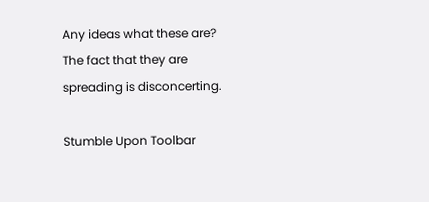Any ideas what these are?  The fact that they are spreading is disconcerting.

Stumble Upon Toolbar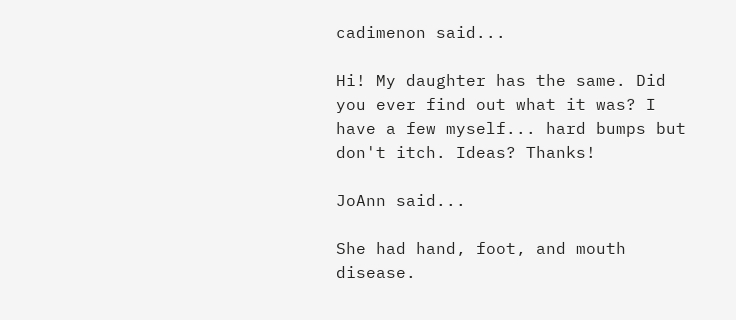cadimenon said...

Hi! My daughter has the same. Did you ever find out what it was? I have a few myself... hard bumps but don't itch. Ideas? Thanks!

JoAnn said...

She had hand, foot, and mouth disease.